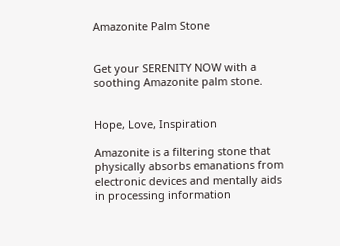Amazonite Palm Stone


Get your SERENITY NOW with a soothing Amazonite palm stone.


Hope, Love, Inspiration

Amazonite is a filtering stone that physically absorbs emanations from electronic devices and mentally aids in processing information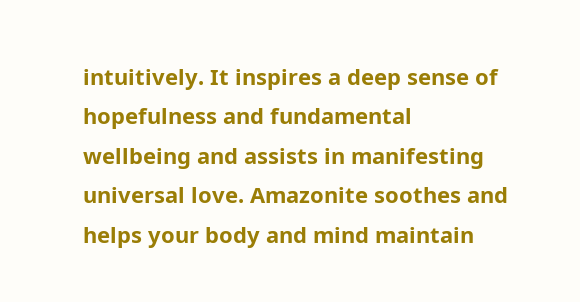intuitively. It inspires a deep sense of hopefulness and fundamental wellbeing and assists in manifesting universal love. Amazonite soothes and helps your body and mind maintain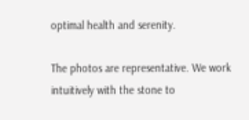optimal health and serenity.

The photos are representative. We work intuitively with the stone to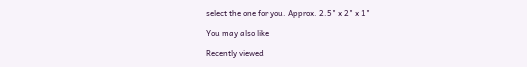select the one for you. Approx. 2.5" x 2" x 1"

You may also like

Recently viewed